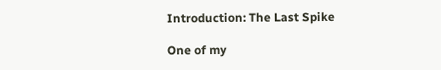Introduction: The Last Spike

One of my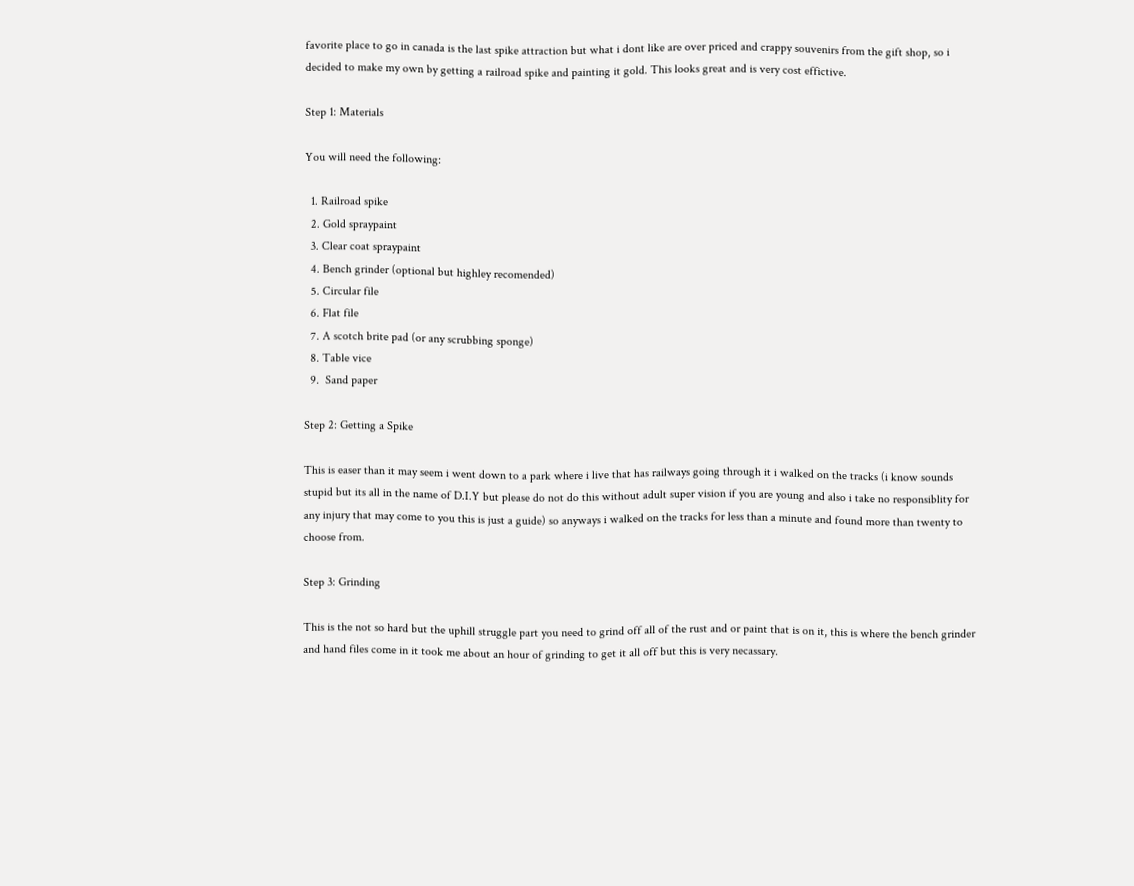favorite place to go in canada is the last spike attraction but what i dont like are over priced and crappy souvenirs from the gift shop, so i decided to make my own by getting a railroad spike and painting it gold. This looks great and is very cost effictive.

Step 1: Materials

You will need the following:

  1. Railroad spike
  2. Gold spraypaint
  3. Clear coat spraypaint
  4. Bench grinder (optional but highley recomended)
  5. Circular file
  6. Flat file
  7. A scotch brite pad (or any scrubbing sponge)
  8. Table vice
  9.  Sand paper

Step 2: Getting a Spike

This is easer than it may seem i went down to a park where i live that has railways going through it i walked on the tracks (i know sounds stupid but its all in the name of D.I.Y but please do not do this without adult super vision if you are young and also i take no responsiblity for any injury that may come to you this is just a guide) so anyways i walked on the tracks for less than a minute and found more than twenty to choose from.

Step 3: Grinding

This is the not so hard but the uphill struggle part you need to grind off all of the rust and or paint that is on it, this is where the bench grinder and hand files come in it took me about an hour of grinding to get it all off but this is very necassary.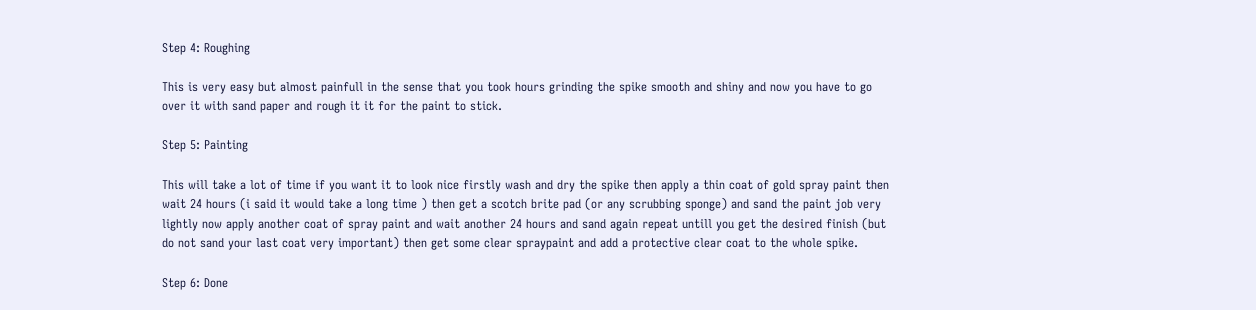Step 4: Roughing

This is very easy but almost painfull in the sense that you took hours grinding the spike smooth and shiny and now you have to go over it with sand paper and rough it it for the paint to stick.

Step 5: Painting

This will take a lot of time if you want it to look nice firstly wash and dry the spike then apply a thin coat of gold spray paint then wait 24 hours (i said it would take a long time ) then get a scotch brite pad (or any scrubbing sponge) and sand the paint job very lightly now apply another coat of spray paint and wait another 24 hours and sand again repeat untill you get the desired finish (but do not sand your last coat very important) then get some clear spraypaint and add a protective clear coat to the whole spike.

Step 6: Done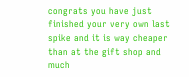congrats you have just finished your very own last spike and it is way cheaper than at the gift shop and much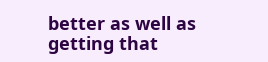better as well as getting that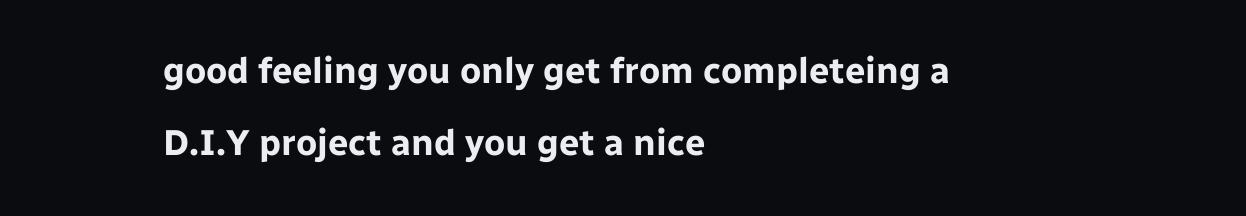good feeling you only get from completeing a D.I.Y project and you get a nice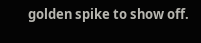golden spike to show off.